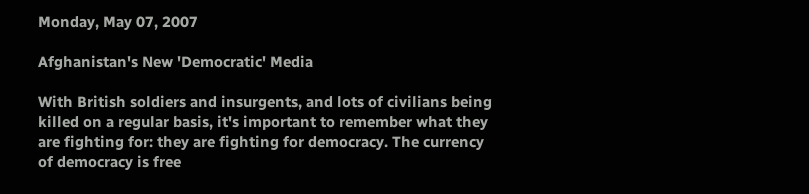Monday, May 07, 2007

Afghanistan's New 'Democratic' Media

With British soldiers and insurgents, and lots of civilians being killed on a regular basis, it's important to remember what they are fighting for: they are fighting for democracy. The currency of democracy is free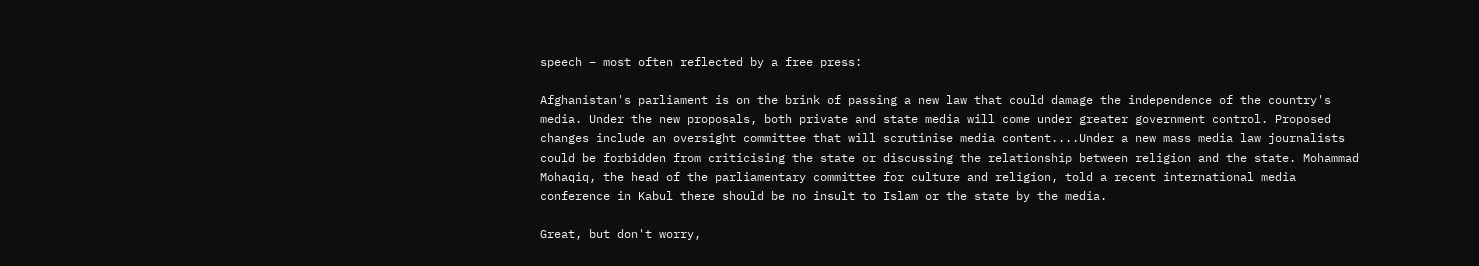speech – most often reflected by a free press:

Afghanistan's parliament is on the brink of passing a new law that could damage the independence of the country's media. Under the new proposals, both private and state media will come under greater government control. Proposed changes include an oversight committee that will scrutinise media content....Under a new mass media law journalists could be forbidden from criticising the state or discussing the relationship between religion and the state. Mohammad Mohaqiq, the head of the parliamentary committee for culture and religion, told a recent international media conference in Kabul there should be no insult to Islam or the state by the media.

Great, but don't worry,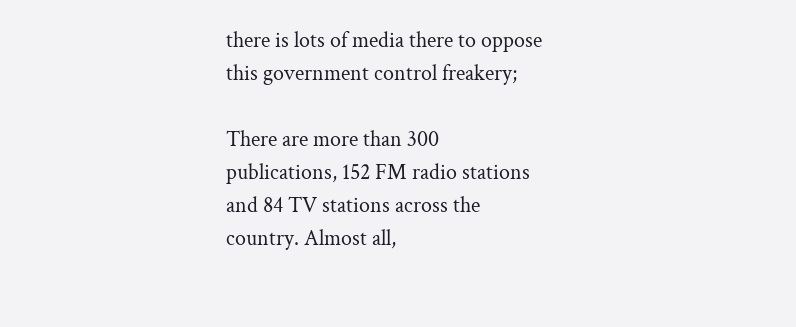there is lots of media there to oppose this government control freakery;

There are more than 300 publications, 152 FM radio stations and 84 TV stations across the country. Almost all,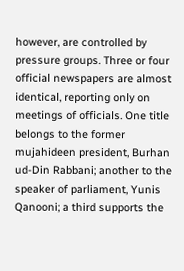however, are controlled by pressure groups. Three or four official newspapers are almost identical, reporting only on meetings of officials. One title belongs to the former mujahideen president, Burhan ud-Din Rabbani; another to the speaker of parliament, Yunis Qanooni; a third supports the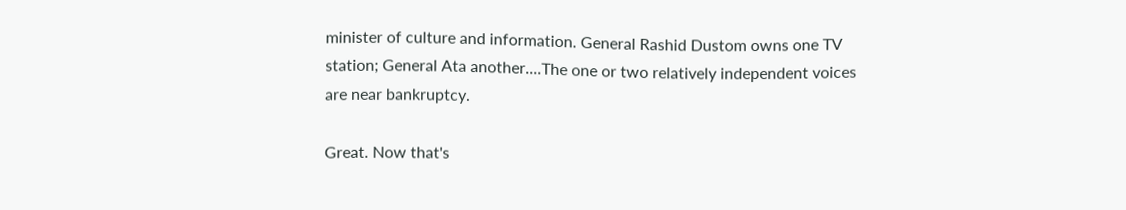minister of culture and information. General Rashid Dustom owns one TV station; General Ata another....The one or two relatively independent voices are near bankruptcy.

Great. Now that's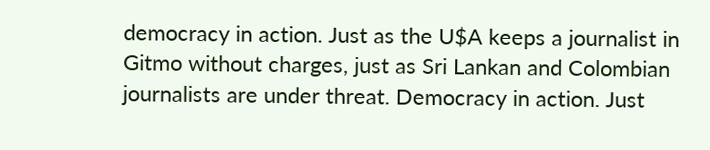democracy in action. Just as the U$A keeps a journalist in Gitmo without charges, just as Sri Lankan and Colombian journalists are under threat. Democracy in action. Just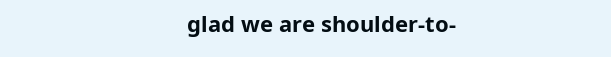glad we are shoulder-to-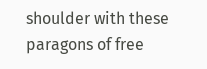shoulder with these paragons of free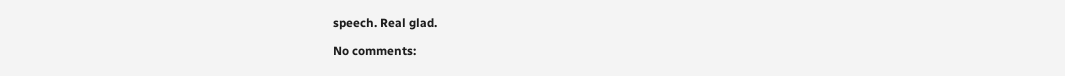speech. Real glad.

No comments: